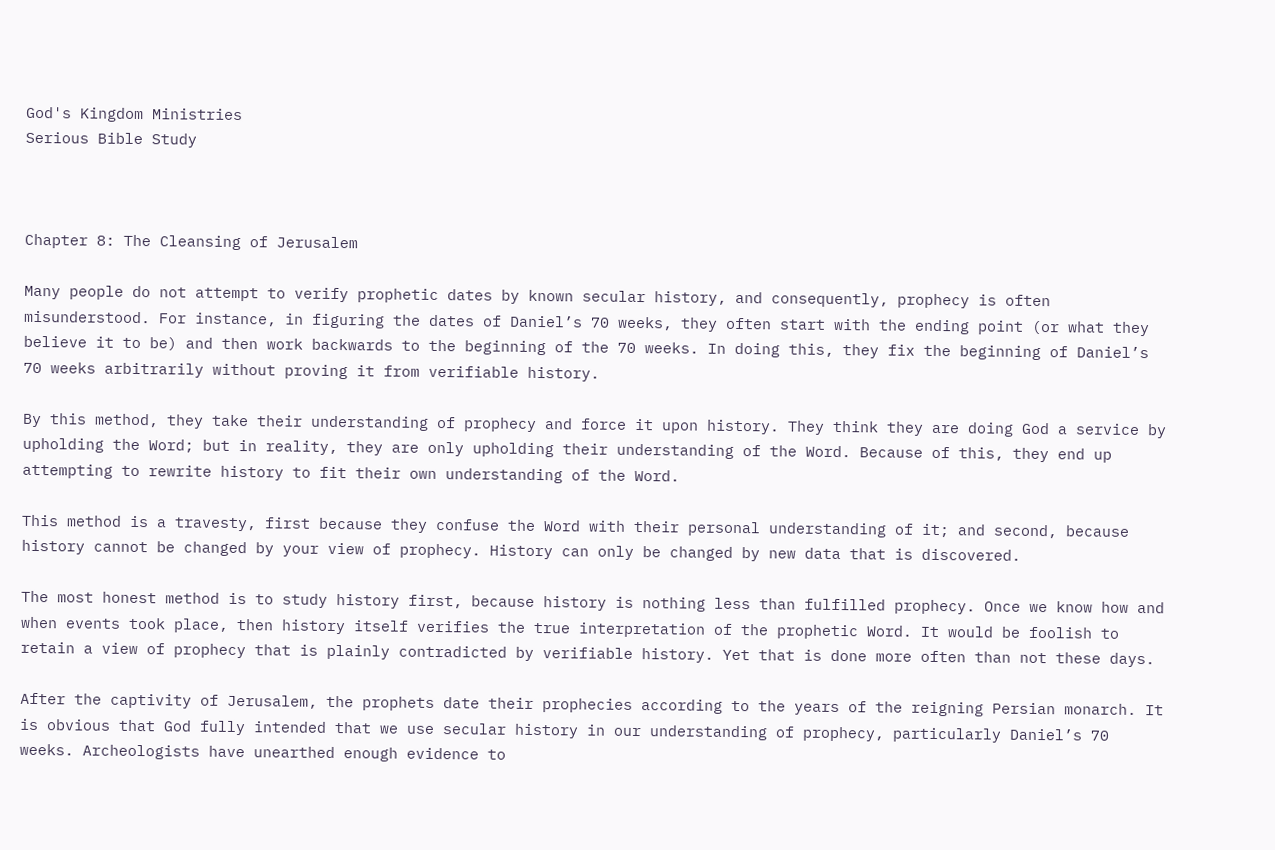God's Kingdom Ministries
Serious Bible Study



Chapter 8: The Cleansing of Jerusalem

Many people do not attempt to verify prophetic dates by known secular history, and consequently, prophecy is often misunderstood. For instance, in figuring the dates of Daniel’s 70 weeks, they often start with the ending point (or what they believe it to be) and then work backwards to the beginning of the 70 weeks. In doing this, they fix the beginning of Daniel’s 70 weeks arbitrarily without proving it from verifiable history.

By this method, they take their understanding of prophecy and force it upon history. They think they are doing God a service by upholding the Word; but in reality, they are only upholding their understanding of the Word. Because of this, they end up attempting to rewrite history to fit their own understanding of the Word.

This method is a travesty, first because they confuse the Word with their personal understanding of it; and second, because history cannot be changed by your view of prophecy. History can only be changed by new data that is discovered.

The most honest method is to study history first, because history is nothing less than fulfilled prophecy. Once we know how and when events took place, then history itself verifies the true interpretation of the prophetic Word. It would be foolish to retain a view of prophecy that is plainly contradicted by verifiable history. Yet that is done more often than not these days.

After the captivity of Jerusalem, the prophets date their prophecies according to the years of the reigning Persian monarch. It is obvious that God fully intended that we use secular history in our understanding of prophecy, particularly Daniel’s 70 weeks. Archeologists have unearthed enough evidence to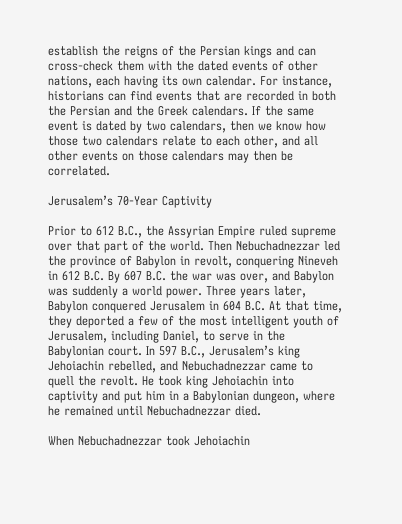establish the reigns of the Persian kings and can cross-check them with the dated events of other nations, each having its own calendar. For instance, historians can find events that are recorded in both the Persian and the Greek calendars. If the same event is dated by two calendars, then we know how those two calendars relate to each other, and all other events on those calendars may then be correlated.

Jerusalem’s 70-Year Captivity

Prior to 612 B.C., the Assyrian Empire ruled supreme over that part of the world. Then Nebuchadnezzar led the province of Babylon in revolt, conquering Nineveh in 612 B.C. By 607 B.C. the war was over, and Babylon was suddenly a world power. Three years later, Babylon conquered Jerusalem in 604 B.C. At that time, they deported a few of the most intelligent youth of Jerusalem, including Daniel, to serve in the Babylonian court. In 597 B.C., Jerusalem’s king Jehoiachin rebelled, and Nebuchadnezzar came to quell the revolt. He took king Jehoiachin into captivity and put him in a Babylonian dungeon, where he remained until Nebuchadnezzar died.

When Nebuchadnezzar took Jehoiachin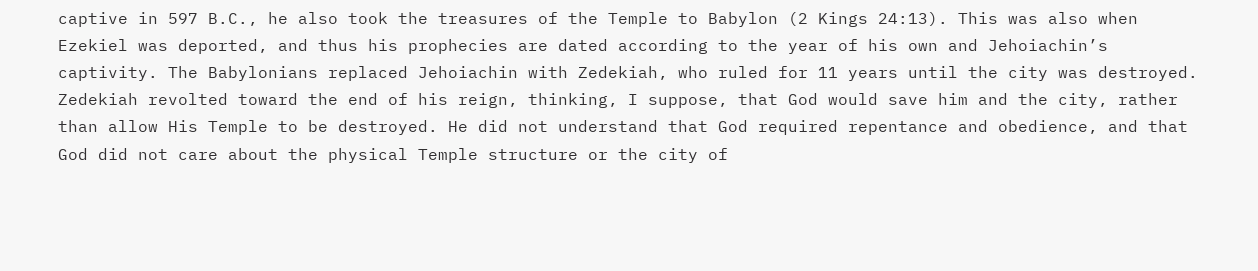captive in 597 B.C., he also took the treasures of the Temple to Babylon (2 Kings 24:13). This was also when Ezekiel was deported, and thus his prophecies are dated according to the year of his own and Jehoiachin’s captivity. The Babylonians replaced Jehoiachin with Zedekiah, who ruled for 11 years until the city was destroyed. Zedekiah revolted toward the end of his reign, thinking, I suppose, that God would save him and the city, rather than allow His Temple to be destroyed. He did not understand that God required repentance and obedience, and that God did not care about the physical Temple structure or the city of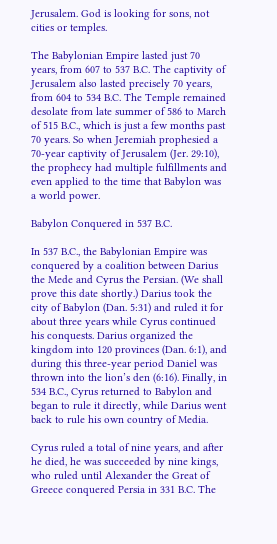Jerusalem. God is looking for sons, not cities or temples.

The Babylonian Empire lasted just 70 years, from 607 to 537 B.C. The captivity of Jerusalem also lasted precisely 70 years, from 604 to 534 B.C. The Temple remained desolate from late summer of 586 to March of 515 B.C., which is just a few months past 70 years. So when Jeremiah prophesied a 70-year captivity of Jerusalem (Jer. 29:10), the prophecy had multiple fulfillments and even applied to the time that Babylon was a world power.

Babylon Conquered in 537 B.C.

In 537 B.C., the Babylonian Empire was conquered by a coalition between Darius the Mede and Cyrus the Persian. (We shall prove this date shortly.) Darius took the city of Babylon (Dan. 5:31) and ruled it for about three years while Cyrus continued his conquests. Darius organized the kingdom into 120 provinces (Dan. 6:1), and during this three-year period Daniel was thrown into the lion’s den (6:16). Finally, in 534 B.C., Cyrus returned to Babylon and began to rule it directly, while Darius went back to rule his own country of Media.

Cyrus ruled a total of nine years, and after he died, he was succeeded by nine kings, who ruled until Alexander the Great of Greece conquered Persia in 331 B.C. The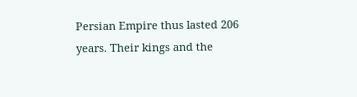Persian Empire thus lasted 206 years. Their kings and the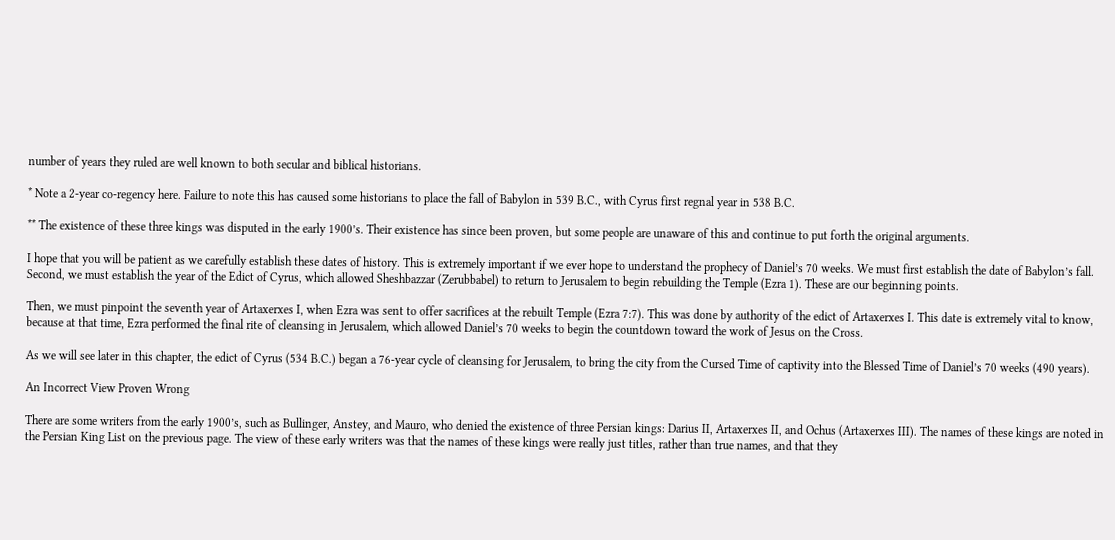number of years they ruled are well known to both secular and biblical historians.

* Note a 2-year co-regency here. Failure to note this has caused some historians to place the fall of Babylon in 539 B.C., with Cyrus first regnal year in 538 B.C.

** The existence of these three kings was disputed in the early 1900’s. Their existence has since been proven, but some people are unaware of this and continue to put forth the original arguments.

I hope that you will be patient as we carefully establish these dates of history. This is extremely important if we ever hope to understand the prophecy of Daniel’s 70 weeks. We must first establish the date of Babylon’s fall. Second, we must establish the year of the Edict of Cyrus, which allowed Sheshbazzar (Zerubbabel) to return to Jerusalem to begin rebuilding the Temple (Ezra 1). These are our beginning points.

Then, we must pinpoint the seventh year of Artaxerxes I, when Ezra was sent to offer sacrifices at the rebuilt Temple (Ezra 7:7). This was done by authority of the edict of Artaxerxes I. This date is extremely vital to know, because at that time, Ezra performed the final rite of cleansing in Jerusalem, which allowed Daniel’s 70 weeks to begin the countdown toward the work of Jesus on the Cross.

As we will see later in this chapter, the edict of Cyrus (534 B.C.) began a 76-year cycle of cleansing for Jerusalem, to bring the city from the Cursed Time of captivity into the Blessed Time of Daniel’s 70 weeks (490 years).

An Incorrect View Proven Wrong

There are some writers from the early 1900’s, such as Bullinger, Anstey, and Mauro, who denied the existence of three Persian kings: Darius II, Artaxerxes II, and Ochus (Artaxerxes III). The names of these kings are noted in the Persian King List on the previous page. The view of these early writers was that the names of these kings were really just titles, rather than true names, and that they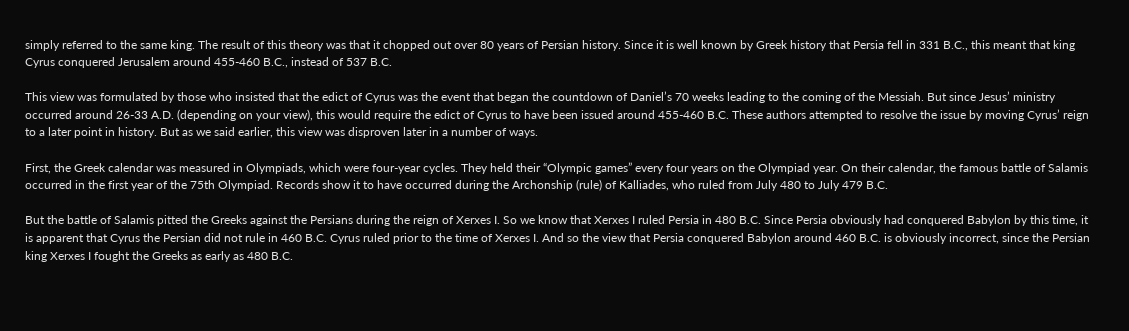simply referred to the same king. The result of this theory was that it chopped out over 80 years of Persian history. Since it is well known by Greek history that Persia fell in 331 B.C., this meant that king Cyrus conquered Jerusalem around 455-460 B.C., instead of 537 B.C.

This view was formulated by those who insisted that the edict of Cyrus was the event that began the countdown of Daniel’s 70 weeks leading to the coming of the Messiah. But since Jesus’ ministry occurred around 26-33 A.D. (depending on your view), this would require the edict of Cyrus to have been issued around 455-460 B.C. These authors attempted to resolve the issue by moving Cyrus’ reign to a later point in history. But as we said earlier, this view was disproven later in a number of ways.

First, the Greek calendar was measured in Olympiads, which were four-year cycles. They held their “Olympic games” every four years on the Olympiad year. On their calendar, the famous battle of Salamis occurred in the first year of the 75th Olympiad. Records show it to have occurred during the Archonship (rule) of Kalliades, who ruled from July 480 to July 479 B.C.

But the battle of Salamis pitted the Greeks against the Persians during the reign of Xerxes I. So we know that Xerxes I ruled Persia in 480 B.C. Since Persia obviously had conquered Babylon by this time, it is apparent that Cyrus the Persian did not rule in 460 B.C. Cyrus ruled prior to the time of Xerxes I. And so the view that Persia conquered Babylon around 460 B.C. is obviously incorrect, since the Persian king Xerxes I fought the Greeks as early as 480 B.C.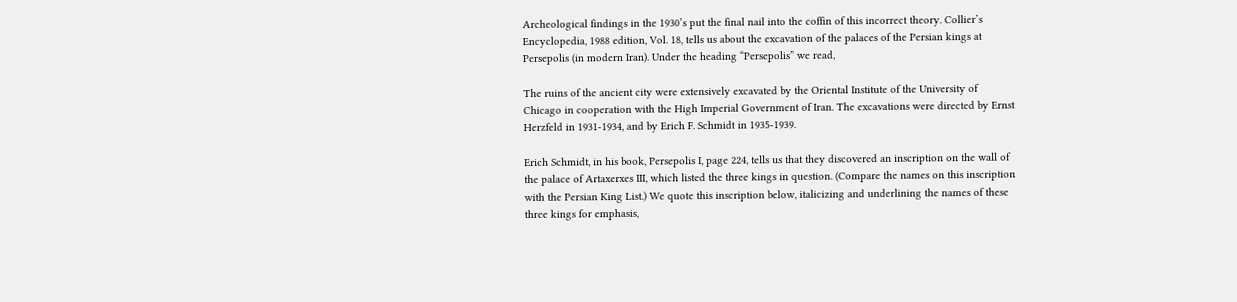Archeological findings in the 1930’s put the final nail into the coffin of this incorrect theory. Collier’s Encyclopedia, 1988 edition, Vol. 18, tells us about the excavation of the palaces of the Persian kings at Persepolis (in modern Iran). Under the heading “Persepolis” we read,

The ruins of the ancient city were extensively excavated by the Oriental Institute of the University of Chicago in cooperation with the High Imperial Government of Iran. The excavations were directed by Ernst Herzfeld in 1931-1934, and by Erich F. Schmidt in 1935-1939.

Erich Schmidt, in his book, Persepolis I, page 224, tells us that they discovered an inscription on the wall of the palace of Artaxerxes III, which listed the three kings in question. (Compare the names on this inscription with the Persian King List.) We quote this inscription below, italicizing and underlining the names of these three kings for emphasis,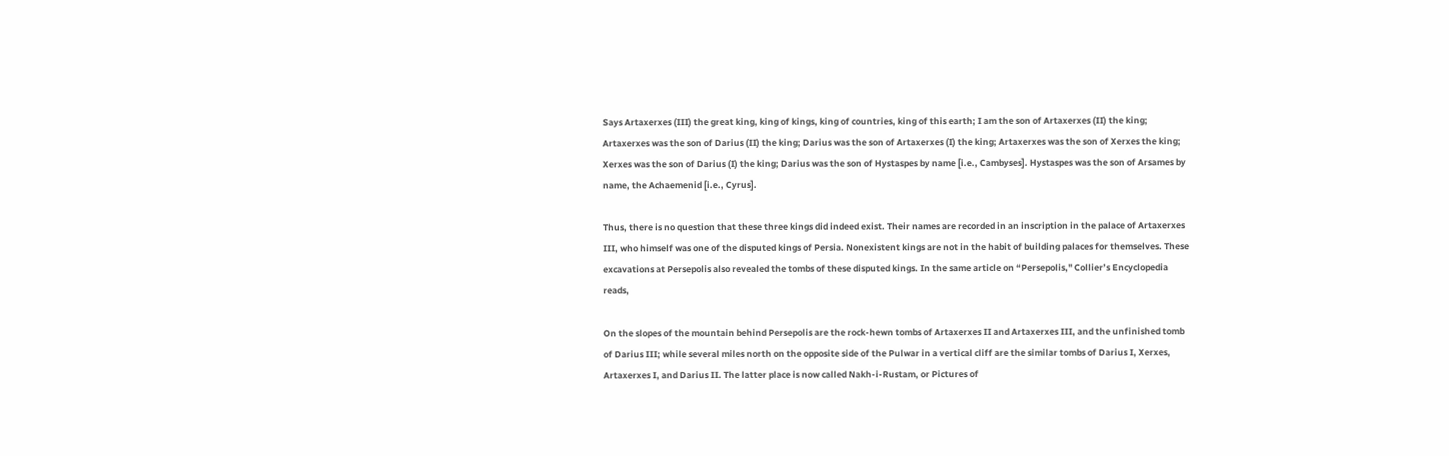Says Artaxerxes (III) the great king, king of kings, king of countries, king of this earth; I am the son of Artaxerxes (II) the king; Artaxerxes was the son of Darius (II) the king; Darius was the son of Artaxerxes (I) the king; Artaxerxes was the son of Xerxes the king; Xerxes was the son of Darius (I) the king; Darius was the son of Hystaspes by name [i.e., Cambyses]. Hystaspes was the son of Arsames by name, the Achaemenid [i.e., Cyrus].

Thus, there is no question that these three kings did indeed exist. Their names are recorded in an inscription in the palace of Artaxerxes III, who himself was one of the disputed kings of Persia. Nonexistent kings are not in the habit of building palaces for themselves. These excavations at Persepolis also revealed the tombs of these disputed kings. In the same article on “Persepolis," Collier’s Encyclopedia reads,

On the slopes of the mountain behind Persepolis are the rock-hewn tombs of Artaxerxes II and Artaxerxes III, and the unfinished tomb of Darius III; while several miles north on the opposite side of the Pulwar in a vertical cliff are the similar tombs of Darius I, Xerxes, Artaxerxes I, and Darius II. The latter place is now called Nakh-i-Rustam, or Pictures of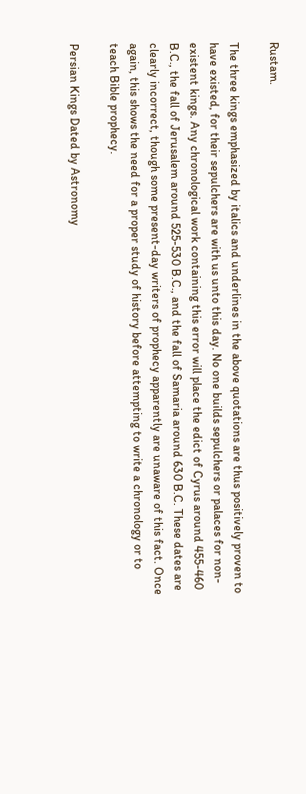Rustam.

The three kings emphasized by italics and underlines in the above quotations are thus positively proven to have existed, for their sepulchers are with us unto this day. No one builds sepulchers or palaces for non-existent kings. Any chronological work containing this error will place the edict of Cyrus around 455-460 B.C., the fall of Jerusalem around 525-530 B.C., and the fall of Samaria around 630 B.C. These dates are clearly incorrect, though some present-day writers of prophecy apparently are unaware of this fact. Once again, this shows the need for a proper study of history before attempting to write a chronology or to teach Bible prophecy.

Persian Kings Dated by Astronomy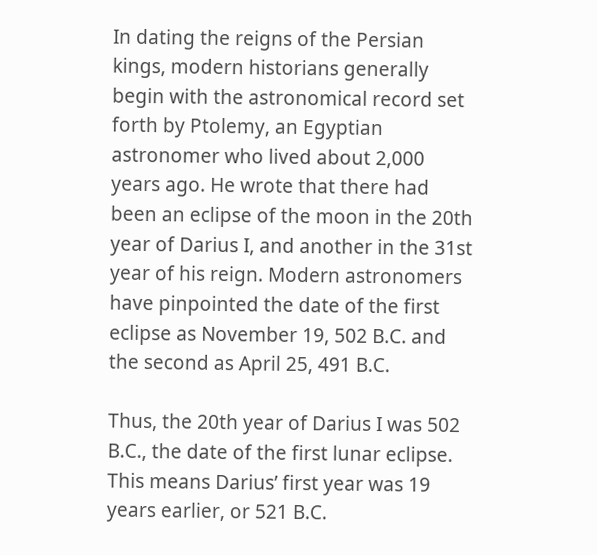In dating the reigns of the Persian kings, modern historians generally begin with the astronomical record set forth by Ptolemy, an Egyptian astronomer who lived about 2,000 years ago. He wrote that there had been an eclipse of the moon in the 20th year of Darius I, and another in the 31st year of his reign. Modern astronomers have pinpointed the date of the first eclipse as November 19, 502 B.C. and the second as April 25, 491 B.C.

Thus, the 20th year of Darius I was 502 B.C., the date of the first lunar eclipse. This means Darius’ first year was 19 years earlier, or 521 B.C.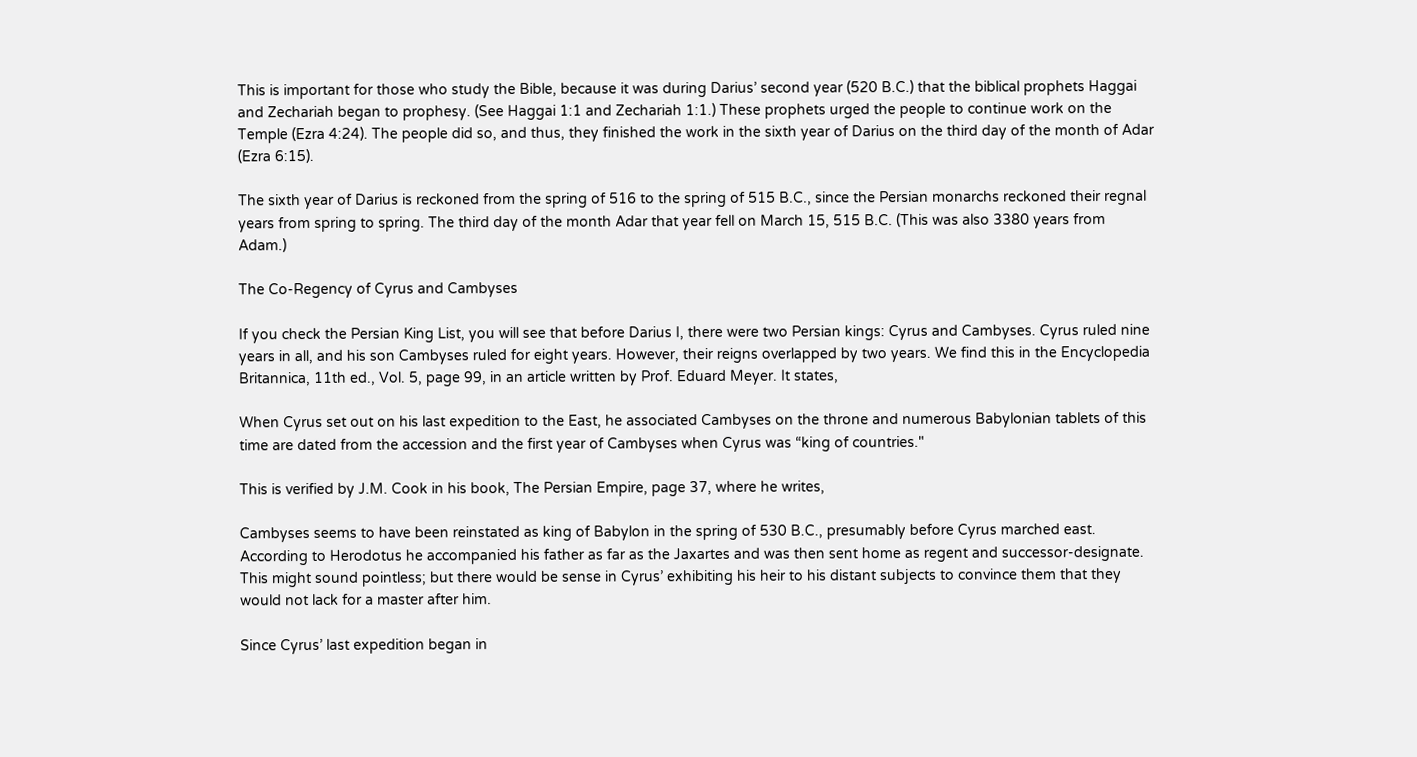This is important for those who study the Bible, because it was during Darius’ second year (520 B.C.) that the biblical prophets Haggai and Zechariah began to prophesy. (See Haggai 1:1 and Zechariah 1:1.) These prophets urged the people to continue work on the Temple (Ezra 4:24). The people did so, and thus, they finished the work in the sixth year of Darius on the third day of the month of Adar (Ezra 6:15).

The sixth year of Darius is reckoned from the spring of 516 to the spring of 515 B.C., since the Persian monarchs reckoned their regnal years from spring to spring. The third day of the month Adar that year fell on March 15, 515 B.C. (This was also 3380 years from Adam.)

The Co-Regency of Cyrus and Cambyses

If you check the Persian King List, you will see that before Darius I, there were two Persian kings: Cyrus and Cambyses. Cyrus ruled nine years in all, and his son Cambyses ruled for eight years. However, their reigns overlapped by two years. We find this in the Encyclopedia Britannica, 11th ed., Vol. 5, page 99, in an article written by Prof. Eduard Meyer. It states,

When Cyrus set out on his last expedition to the East, he associated Cambyses on the throne and numerous Babylonian tablets of this time are dated from the accession and the first year of Cambyses when Cyrus was “king of countries."

This is verified by J.M. Cook in his book, The Persian Empire, page 37, where he writes,

Cambyses seems to have been reinstated as king of Babylon in the spring of 530 B.C., presumably before Cyrus marched east. According to Herodotus he accompanied his father as far as the Jaxartes and was then sent home as regent and successor-designate. This might sound pointless; but there would be sense in Cyrus’ exhibiting his heir to his distant subjects to convince them that they would not lack for a master after him.

Since Cyrus’ last expedition began in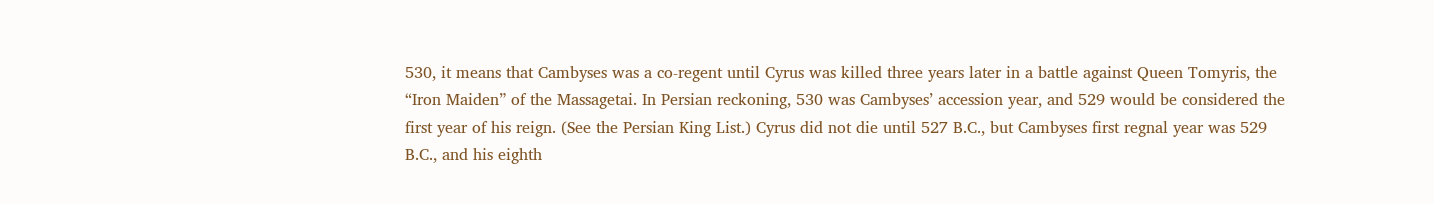530, it means that Cambyses was a co-regent until Cyrus was killed three years later in a battle against Queen Tomyris, the “Iron Maiden” of the Massagetai. In Persian reckoning, 530 was Cambyses’ accession year, and 529 would be considered the first year of his reign. (See the Persian King List.) Cyrus did not die until 527 B.C., but Cambyses first regnal year was 529 B.C., and his eighth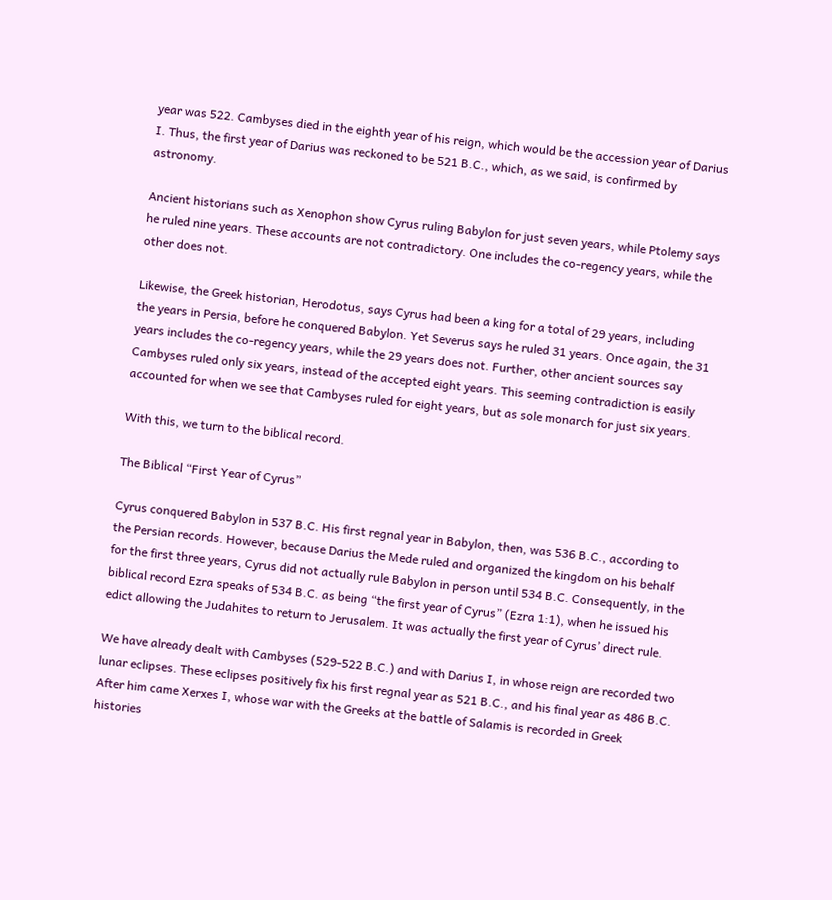year was 522. Cambyses died in the eighth year of his reign, which would be the accession year of Darius I. Thus, the first year of Darius was reckoned to be 521 B.C., which, as we said, is confirmed by astronomy.

Ancient historians such as Xenophon show Cyrus ruling Babylon for just seven years, while Ptolemy says he ruled nine years. These accounts are not contradictory. One includes the co-regency years, while the other does not.

Likewise, the Greek historian, Herodotus, says Cyrus had been a king for a total of 29 years, including the years in Persia, before he conquered Babylon. Yet Severus says he ruled 31 years. Once again, the 31 years includes the co-regency years, while the 29 years does not. Further, other ancient sources say Cambyses ruled only six years, instead of the accepted eight years. This seeming contradiction is easily accounted for when we see that Cambyses ruled for eight years, but as sole monarch for just six years.

With this, we turn to the biblical record.

The Biblical “First Year of Cyrus”

Cyrus conquered Babylon in 537 B.C. His first regnal year in Babylon, then, was 536 B.C., according to the Persian records. However, because Darius the Mede ruled and organized the kingdom on his behalf for the first three years, Cyrus did not actually rule Babylon in person until 534 B.C. Consequently, in the biblical record Ezra speaks of 534 B.C. as being “the first year of Cyrus” (Ezra 1:1), when he issued his edict allowing the Judahites to return to Jerusalem. It was actually the first year of Cyrus’ direct rule.

We have already dealt with Cambyses (529-522 B.C.) and with Darius I, in whose reign are recorded two lunar eclipses. These eclipses positively fix his first regnal year as 521 B.C., and his final year as 486 B.C. After him came Xerxes I, whose war with the Greeks at the battle of Salamis is recorded in Greek histories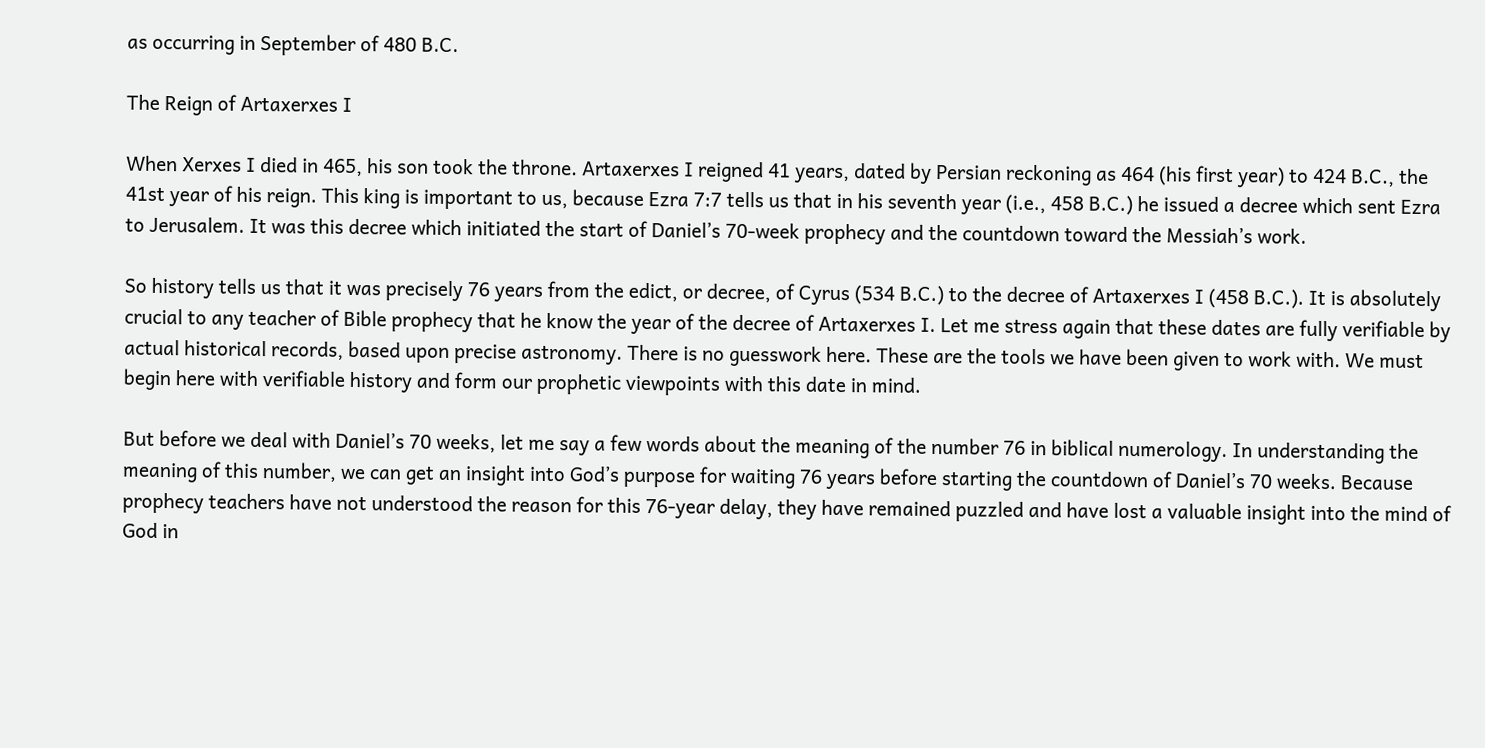as occurring in September of 480 B.C.

The Reign of Artaxerxes I

When Xerxes I died in 465, his son took the throne. Artaxerxes I reigned 41 years, dated by Persian reckoning as 464 (his first year) to 424 B.C., the 41st year of his reign. This king is important to us, because Ezra 7:7 tells us that in his seventh year (i.e., 458 B.C.) he issued a decree which sent Ezra to Jerusalem. It was this decree which initiated the start of Daniel’s 70-week prophecy and the countdown toward the Messiah’s work.

So history tells us that it was precisely 76 years from the edict, or decree, of Cyrus (534 B.C.) to the decree of Artaxerxes I (458 B.C.). It is absolutely crucial to any teacher of Bible prophecy that he know the year of the decree of Artaxerxes I. Let me stress again that these dates are fully verifiable by actual historical records, based upon precise astronomy. There is no guesswork here. These are the tools we have been given to work with. We must begin here with verifiable history and form our prophetic viewpoints with this date in mind.

But before we deal with Daniel’s 70 weeks, let me say a few words about the meaning of the number 76 in biblical numerology. In understanding the meaning of this number, we can get an insight into God’s purpose for waiting 76 years before starting the countdown of Daniel’s 70 weeks. Because prophecy teachers have not understood the reason for this 76-year delay, they have remained puzzled and have lost a valuable insight into the mind of God in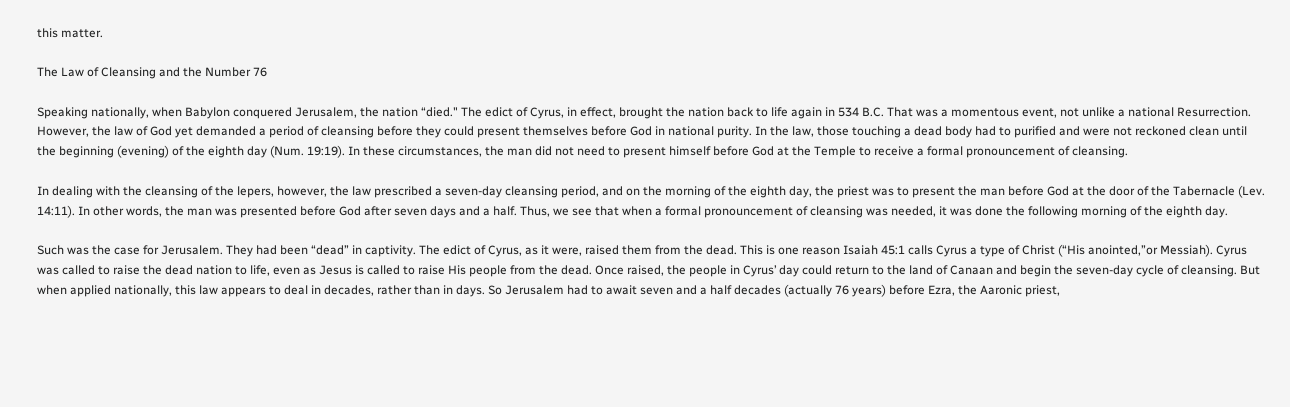this matter.

The Law of Cleansing and the Number 76

Speaking nationally, when Babylon conquered Jerusalem, the nation “died." The edict of Cyrus, in effect, brought the nation back to life again in 534 B.C. That was a momentous event, not unlike a national Resurrection. However, the law of God yet demanded a period of cleansing before they could present themselves before God in national purity. In the law, those touching a dead body had to purified and were not reckoned clean until the beginning (evening) of the eighth day (Num. 19:19). In these circumstances, the man did not need to present himself before God at the Temple to receive a formal pronouncement of cleansing.

In dealing with the cleansing of the lepers, however, the law prescribed a seven-day cleansing period, and on the morning of the eighth day, the priest was to present the man before God at the door of the Tabernacle (Lev. 14:11). In other words, the man was presented before God after seven days and a half. Thus, we see that when a formal pronouncement of cleansing was needed, it was done the following morning of the eighth day.

Such was the case for Jerusalem. They had been “dead” in captivity. The edict of Cyrus, as it were, raised them from the dead. This is one reason Isaiah 45:1 calls Cyrus a type of Christ (“His anointed,”or Messiah). Cyrus was called to raise the dead nation to life, even as Jesus is called to raise His people from the dead. Once raised, the people in Cyrus’ day could return to the land of Canaan and begin the seven-day cycle of cleansing. But when applied nationally, this law appears to deal in decades, rather than in days. So Jerusalem had to await seven and a half decades (actually 76 years) before Ezra, the Aaronic priest,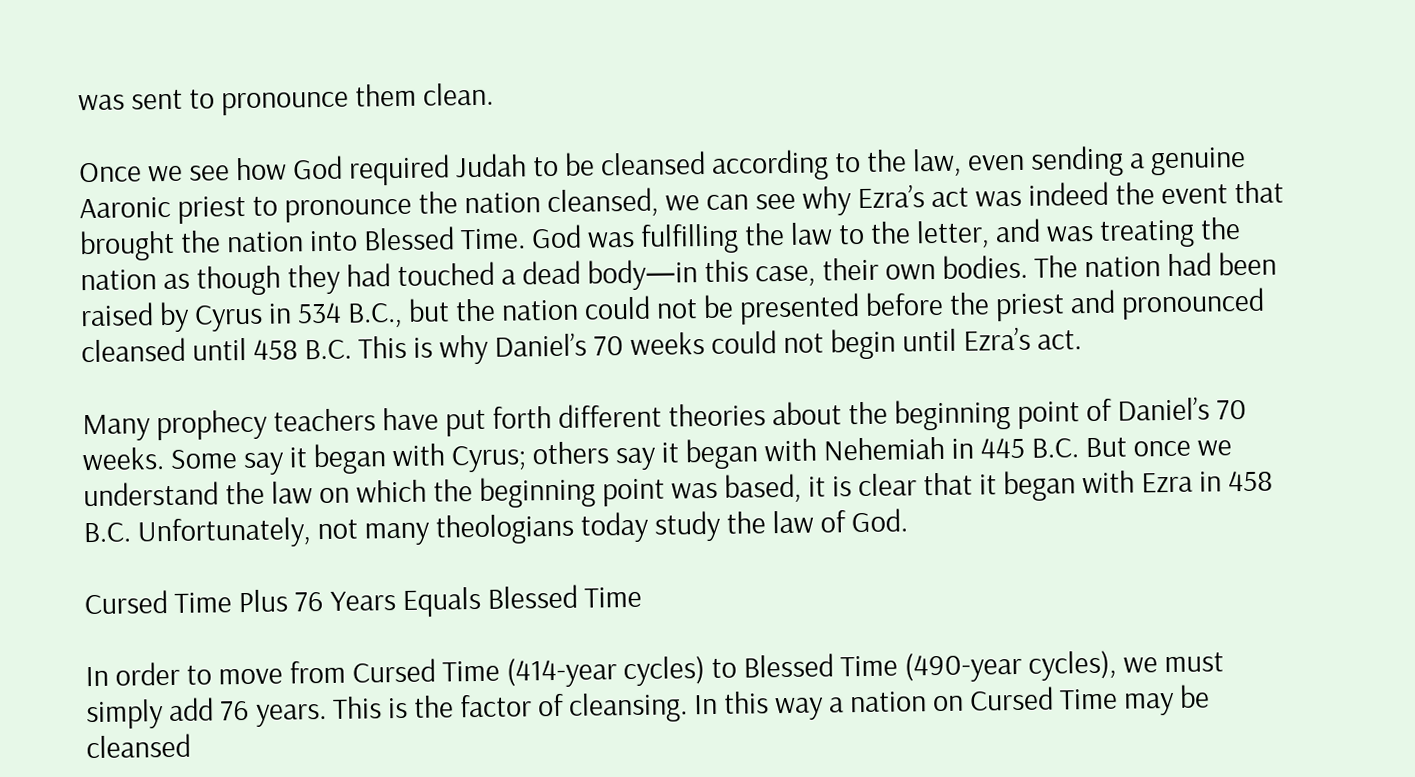was sent to pronounce them clean.

Once we see how God required Judah to be cleansed according to the law, even sending a genuine Aaronic priest to pronounce the nation cleansed, we can see why Ezra’s act was indeed the event that brought the nation into Blessed Time. God was fulfilling the law to the letter, and was treating the nation as though they had touched a dead body—in this case, their own bodies. The nation had been raised by Cyrus in 534 B.C., but the nation could not be presented before the priest and pronounced cleansed until 458 B.C. This is why Daniel’s 70 weeks could not begin until Ezra’s act.

Many prophecy teachers have put forth different theories about the beginning point of Daniel’s 70 weeks. Some say it began with Cyrus; others say it began with Nehemiah in 445 B.C. But once we understand the law on which the beginning point was based, it is clear that it began with Ezra in 458 B.C. Unfortunately, not many theologians today study the law of God.

Cursed Time Plus 76 Years Equals Blessed Time

In order to move from Cursed Time (414-year cycles) to Blessed Time (490-year cycles), we must simply add 76 years. This is the factor of cleansing. In this way a nation on Cursed Time may be cleansed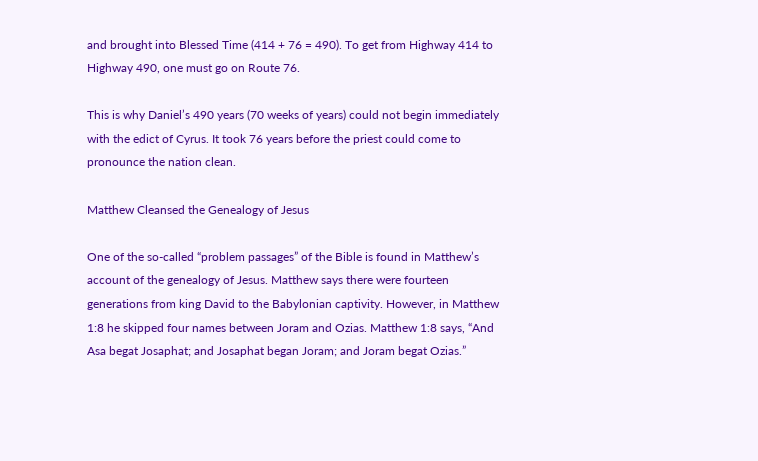and brought into Blessed Time (414 + 76 = 490). To get from Highway 414 to Highway 490, one must go on Route 76.

This is why Daniel’s 490 years (70 weeks of years) could not begin immediately with the edict of Cyrus. It took 76 years before the priest could come to pronounce the nation clean.

Matthew Cleansed the Genealogy of Jesus

One of the so-called “problem passages” of the Bible is found in Matthew’s account of the genealogy of Jesus. Matthew says there were fourteen generations from king David to the Babylonian captivity. However, in Matthew 1:8 he skipped four names between Joram and Ozias. Matthew 1:8 says, “And Asa begat Josaphat; and Josaphat began Joram; and Joram begat Ozias.”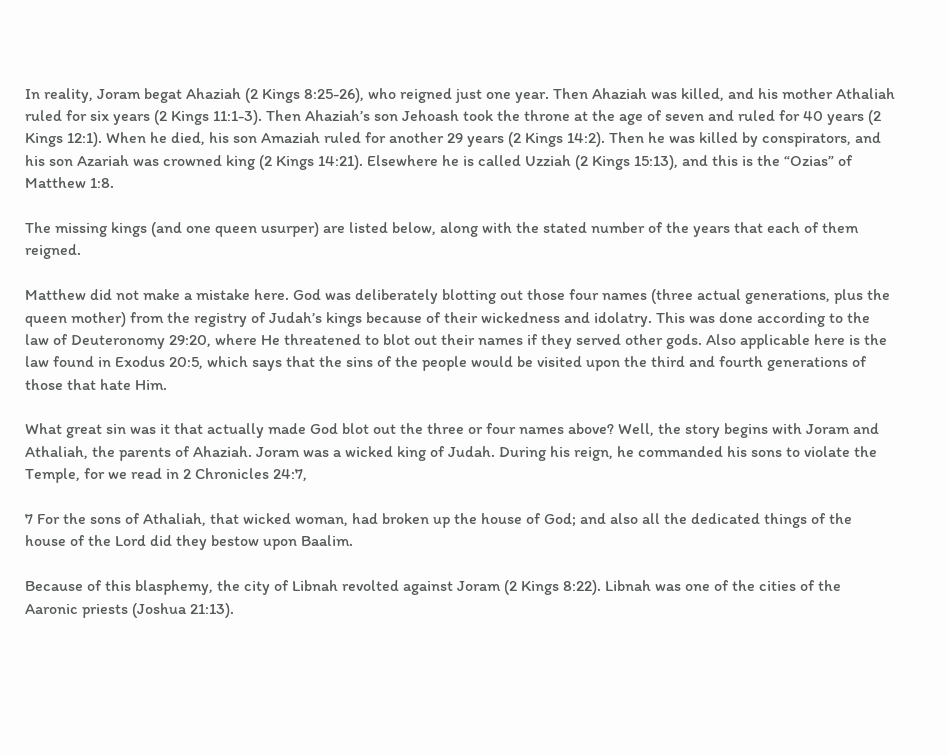In reality, Joram begat Ahaziah (2 Kings 8:25-26), who reigned just one year. Then Ahaziah was killed, and his mother Athaliah ruled for six years (2 Kings 11:1-3). Then Ahaziah’s son Jehoash took the throne at the age of seven and ruled for 40 years (2 Kings 12:1). When he died, his son Amaziah ruled for another 29 years (2 Kings 14:2). Then he was killed by conspirators, and his son Azariah was crowned king (2 Kings 14:21). Elsewhere he is called Uzziah (2 Kings 15:13), and this is the “Ozias” of Matthew 1:8.

The missing kings (and one queen usurper) are listed below, along with the stated number of the years that each of them reigned.

Matthew did not make a mistake here. God was deliberately blotting out those four names (three actual generations, plus the queen mother) from the registry of Judah’s kings because of their wickedness and idolatry. This was done according to the law of Deuteronomy 29:20, where He threatened to blot out their names if they served other gods. Also applicable here is the law found in Exodus 20:5, which says that the sins of the people would be visited upon the third and fourth generations of those that hate Him.

What great sin was it that actually made God blot out the three or four names above? Well, the story begins with Joram and Athaliah, the parents of Ahaziah. Joram was a wicked king of Judah. During his reign, he commanded his sons to violate the Temple, for we read in 2 Chronicles 24:7,

7 For the sons of Athaliah, that wicked woman, had broken up the house of God; and also all the dedicated things of the house of the Lord did they bestow upon Baalim.

Because of this blasphemy, the city of Libnah revolted against Joram (2 Kings 8:22). Libnah was one of the cities of the Aaronic priests (Joshua 21:13).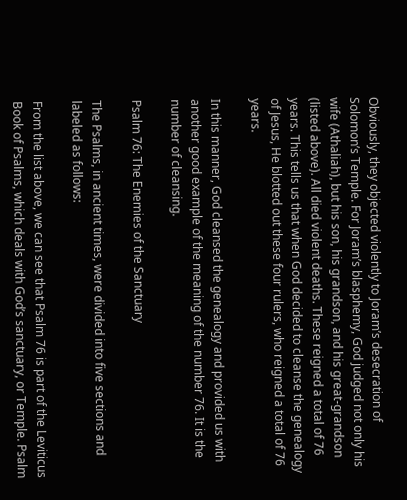Obviously, they objected violently to Joram’s desecration of Solomon’s Temple. For Joram’s blasphemy, God judged not only his wife (Athaliah), but his son, his grandson, and his great-grandson (listed above). All died violent deaths. These reigned a total of 76 years. This tells us that when God decided to cleanse the genealogy of Jesus, He blotted out these four rulers, who reigned a total of 76 years.

In this manner, God cleansed the genealogy and provided us with another good example of the meaning of the number 76. It is the number of cleansing.

Psalm 76: The Enemies of the Sanctuary

The Psalms, in ancient times, were divided into five sections and labeled as follows:

From the list above, we can see that Psalm 76 is part of the Leviticus Book of Psalms, which deals with God’s sanctuary, or Temple. Psalm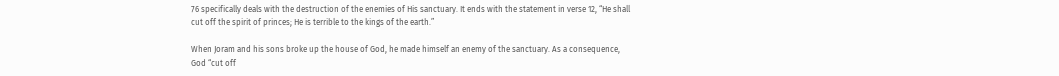76 specifically deals with the destruction of the enemies of His sanctuary. It ends with the statement in verse 12, “He shall cut off the spirit of princes; He is terrible to the kings of the earth.”

When Joram and his sons broke up the house of God, he made himself an enemy of the sanctuary. As a consequence, God “cut off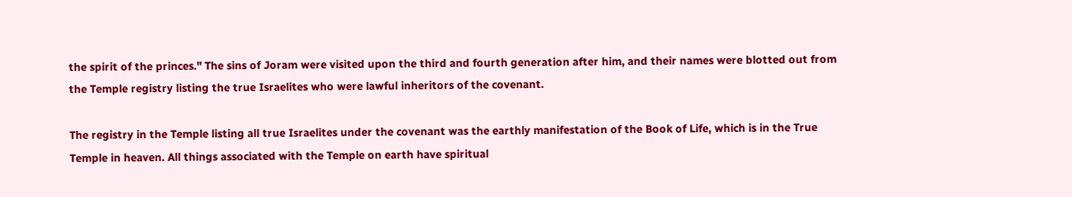the spirit of the princes." The sins of Joram were visited upon the third and fourth generation after him, and their names were blotted out from the Temple registry listing the true Israelites who were lawful inheritors of the covenant.

The registry in the Temple listing all true Israelites under the covenant was the earthly manifestation of the Book of Life, which is in the True Temple in heaven. All things associated with the Temple on earth have spiritual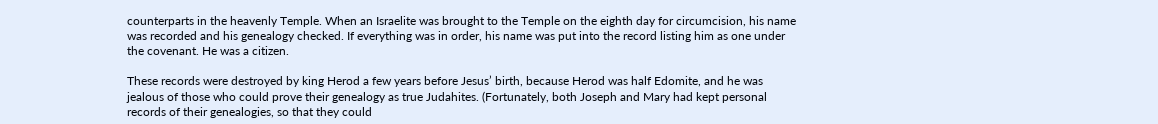counterparts in the heavenly Temple. When an Israelite was brought to the Temple on the eighth day for circumcision, his name was recorded and his genealogy checked. If everything was in order, his name was put into the record listing him as one under the covenant. He was a citizen.

These records were destroyed by king Herod a few years before Jesus’ birth, because Herod was half Edomite, and he was jealous of those who could prove their genealogy as true Judahites. (Fortunately, both Joseph and Mary had kept personal records of their genealogies, so that they could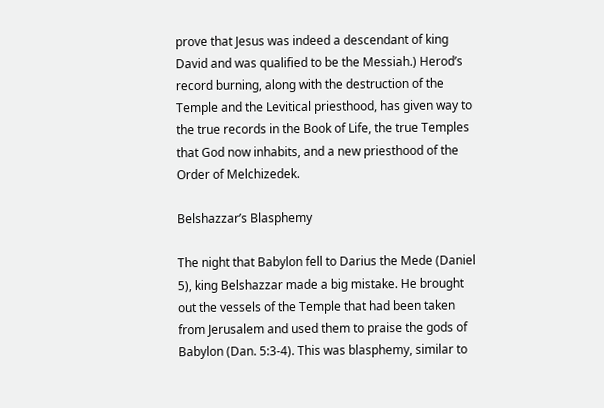prove that Jesus was indeed a descendant of king David and was qualified to be the Messiah.) Herod’s record burning, along with the destruction of the Temple and the Levitical priesthood, has given way to the true records in the Book of Life, the true Temples that God now inhabits, and a new priesthood of the Order of Melchizedek.

Belshazzar’s Blasphemy

The night that Babylon fell to Darius the Mede (Daniel 5), king Belshazzar made a big mistake. He brought out the vessels of the Temple that had been taken from Jerusalem and used them to praise the gods of Babylon (Dan. 5:3-4). This was blasphemy, similar to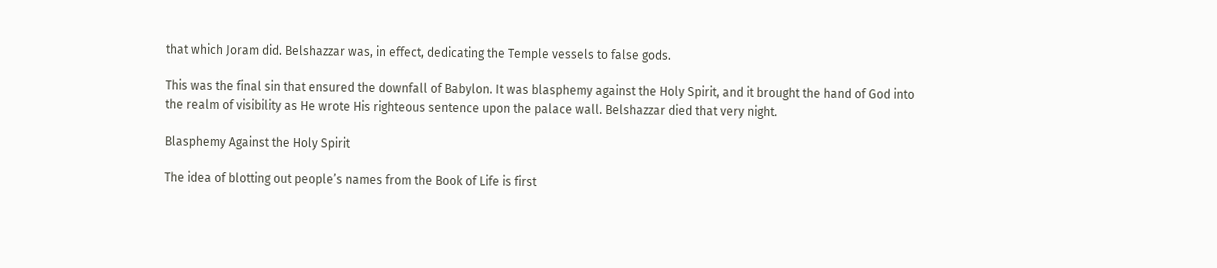that which Joram did. Belshazzar was, in effect, dedicating the Temple vessels to false gods.

This was the final sin that ensured the downfall of Babylon. It was blasphemy against the Holy Spirit, and it brought the hand of God into the realm of visibility as He wrote His righteous sentence upon the palace wall. Belshazzar died that very night.

Blasphemy Against the Holy Spirit

The idea of blotting out people’s names from the Book of Life is first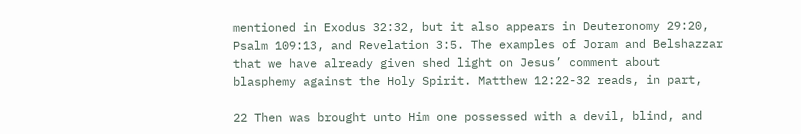mentioned in Exodus 32:32, but it also appears in Deuteronomy 29:20, Psalm 109:13, and Revelation 3:5. The examples of Joram and Belshazzar that we have already given shed light on Jesus’ comment about blasphemy against the Holy Spirit. Matthew 12:22-32 reads, in part,

22 Then was brought unto Him one possessed with a devil, blind, and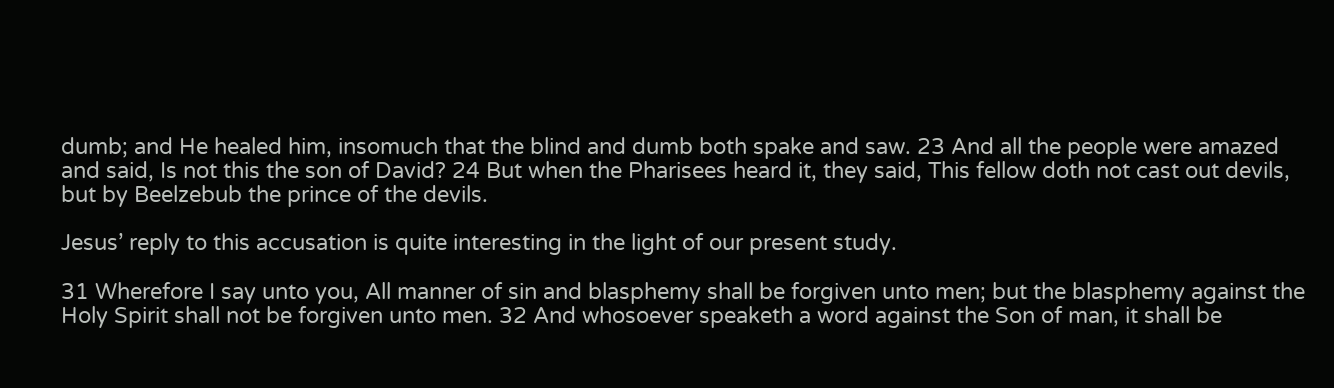dumb; and He healed him, insomuch that the blind and dumb both spake and saw. 23 And all the people were amazed and said, Is not this the son of David? 24 But when the Pharisees heard it, they said, This fellow doth not cast out devils, but by Beelzebub the prince of the devils.

Jesus’ reply to this accusation is quite interesting in the light of our present study.

31 Wherefore I say unto you, All manner of sin and blasphemy shall be forgiven unto men; but the blasphemy against the Holy Spirit shall not be forgiven unto men. 32 And whosoever speaketh a word against the Son of man, it shall be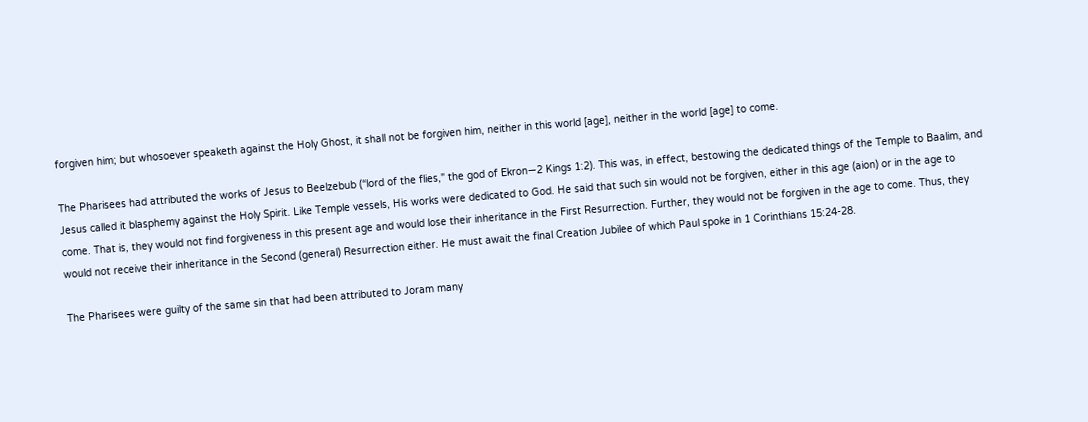forgiven him; but whosoever speaketh against the Holy Ghost, it shall not be forgiven him, neither in this world [age], neither in the world [age] to come.

The Pharisees had attributed the works of Jesus to Beelzebub (“lord of the flies," the god of Ekron—2 Kings 1:2). This was, in effect, bestowing the dedicated things of the Temple to Baalim, and Jesus called it blasphemy against the Holy Spirit. Like Temple vessels, His works were dedicated to God. He said that such sin would not be forgiven, either in this age (aion) or in the age to come. That is, they would not find forgiveness in this present age and would lose their inheritance in the First Resurrection. Further, they would not be forgiven in the age to come. Thus, they would not receive their inheritance in the Second (general) Resurrection either. He must await the final Creation Jubilee of which Paul spoke in 1 Corinthians 15:24-28.

The Pharisees were guilty of the same sin that had been attributed to Joram many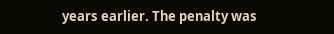years earlier. The penalty was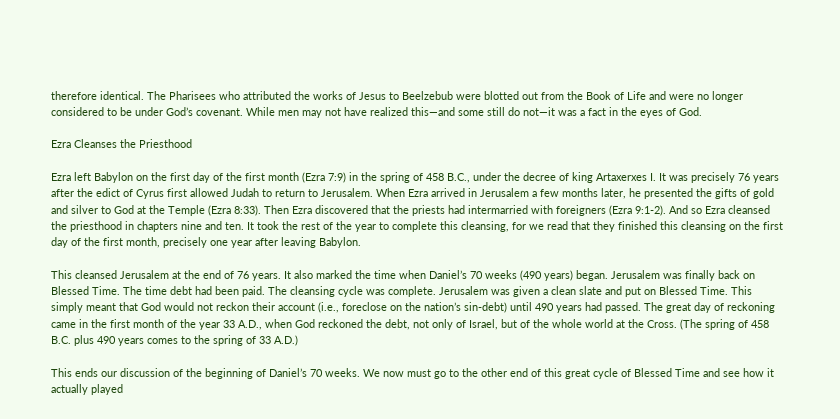therefore identical. The Pharisees who attributed the works of Jesus to Beelzebub were blotted out from the Book of Life and were no longer considered to be under God’s covenant. While men may not have realized this—and some still do not—it was a fact in the eyes of God.

Ezra Cleanses the Priesthood

Ezra left Babylon on the first day of the first month (Ezra 7:9) in the spring of 458 B.C., under the decree of king Artaxerxes I. It was precisely 76 years after the edict of Cyrus first allowed Judah to return to Jerusalem. When Ezra arrived in Jerusalem a few months later, he presented the gifts of gold and silver to God at the Temple (Ezra 8:33). Then Ezra discovered that the priests had intermarried with foreigners (Ezra 9:1-2). And so Ezra cleansed the priesthood in chapters nine and ten. It took the rest of the year to complete this cleansing, for we read that they finished this cleansing on the first day of the first month, precisely one year after leaving Babylon.

This cleansed Jerusalem at the end of 76 years. It also marked the time when Daniel’s 70 weeks (490 years) began. Jerusalem was finally back on Blessed Time. The time debt had been paid. The cleansing cycle was complete. Jerusalem was given a clean slate and put on Blessed Time. This simply meant that God would not reckon their account (i.e., foreclose on the nation’s sin-debt) until 490 years had passed. The great day of reckoning came in the first month of the year 33 A.D., when God reckoned the debt, not only of Israel, but of the whole world at the Cross. (The spring of 458 B.C. plus 490 years comes to the spring of 33 A.D.)

This ends our discussion of the beginning of Daniel’s 70 weeks. We now must go to the other end of this great cycle of Blessed Time and see how it actually played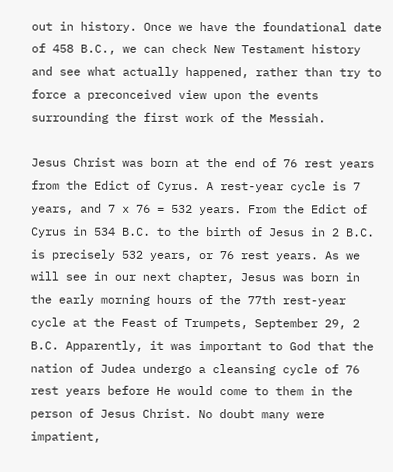out in history. Once we have the foundational date of 458 B.C., we can check New Testament history and see what actually happened, rather than try to force a preconceived view upon the events surrounding the first work of the Messiah.

Jesus Christ was born at the end of 76 rest years from the Edict of Cyrus. A rest-year cycle is 7 years, and 7 x 76 = 532 years. From the Edict of Cyrus in 534 B.C. to the birth of Jesus in 2 B.C. is precisely 532 years, or 76 rest years. As we will see in our next chapter, Jesus was born in the early morning hours of the 77th rest-year cycle at the Feast of Trumpets, September 29, 2 B.C. Apparently, it was important to God that the nation of Judea undergo a cleansing cycle of 76 rest years before He would come to them in the person of Jesus Christ. No doubt many were impatient,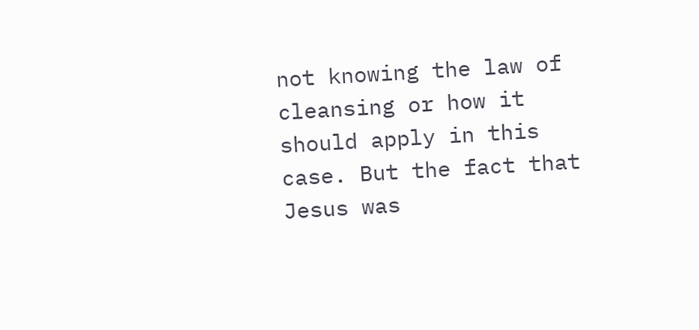not knowing the law of cleansing or how it should apply in this case. But the fact that Jesus was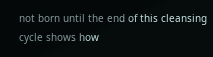not born until the end of this cleansing cycle shows how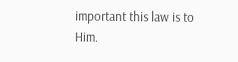important this law is to Him.